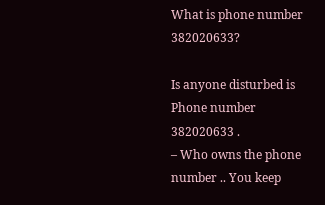What is phone number 382020633?

Is anyone disturbed is Phone number 382020633 .
– Who owns the phone number .. You keep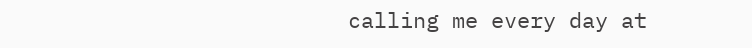calling me every day at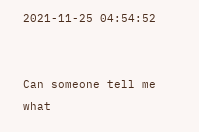2021-11-25 04:54:52


Can someone tell me what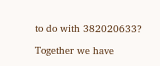to do with 382020633?

Together we have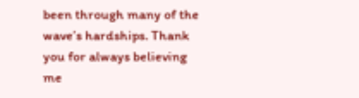been through many of the wave’s hardships. Thank you for always believing me